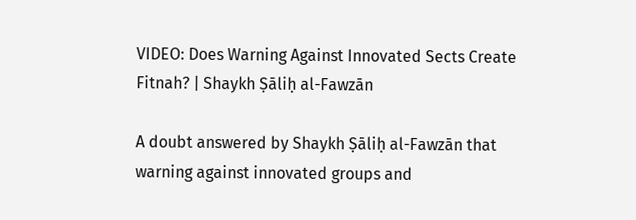VIDEO: Does Warning Against Innovated Sects Create Fitnah? | Shaykh Ṣāliḥ al-Fawzān

A doubt answered by Shaykh Ṣāliḥ al-Fawzān that warning against innovated groups and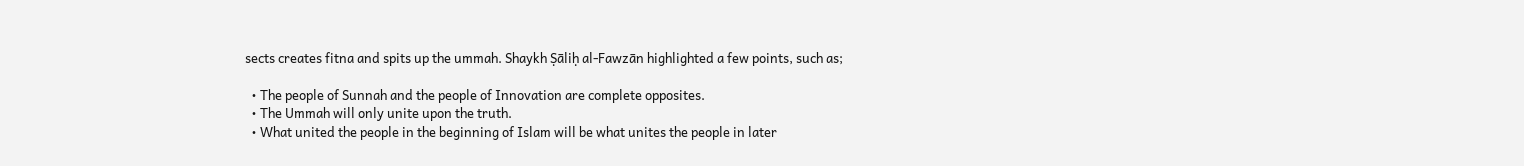sects creates fitna and spits up the ummah. Shaykh Ṣāliḥ al-Fawzān highlighted a few points, such as;

  • The people of Sunnah and the people of Innovation are complete opposites.
  • The Ummah will only unite upon the truth.
  • What united the people in the beginning of Islam will be what unites the people in later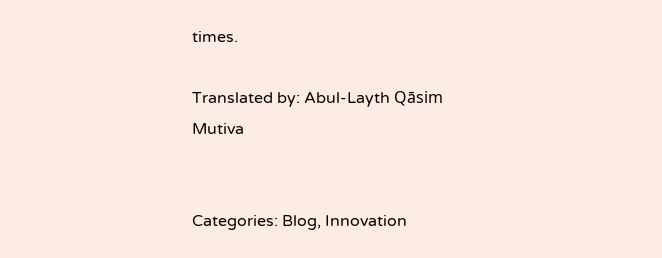times.

Translated by: Abul-Layth Qāsim Mutiva


Categories: Blog, Innovation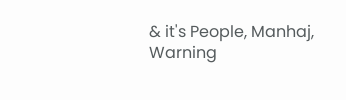& it's People, Manhaj, Warning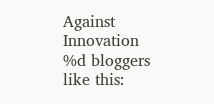Against Innovation
%d bloggers like this: